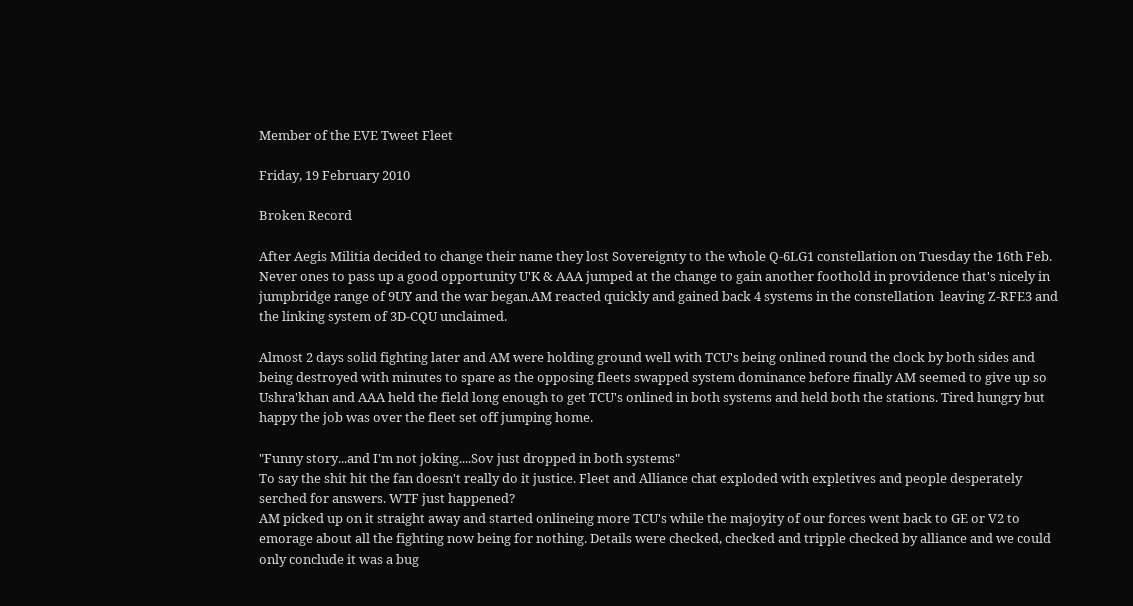Member of the EVE Tweet Fleet

Friday, 19 February 2010

Broken Record

After Aegis Militia decided to change their name they lost Sovereignty to the whole Q-6LG1 constellation on Tuesday the 16th Feb. Never ones to pass up a good opportunity U'K & AAA jumped at the change to gain another foothold in providence that's nicely in jumpbridge range of 9UY and the war began.AM reacted quickly and gained back 4 systems in the constellation  leaving Z-RFE3 and the linking system of 3D-CQU unclaimed.

Almost 2 days solid fighting later and AM were holding ground well with TCU's being onlined round the clock by both sides and being destroyed with minutes to spare as the opposing fleets swapped system dominance before finally AM seemed to give up so Ushra'khan and AAA held the field long enough to get TCU's onlined in both systems and held both the stations. Tired hungry but happy the job was over the fleet set off jumping home.

"Funny story...and I'm not joking....Sov just dropped in both systems"
To say the shit hit the fan doesn't really do it justice. Fleet and Alliance chat exploded with expletives and people desperately serched for answers. WTF just happened?
AM picked up on it straight away and started onlineing more TCU's while the majoyity of our forces went back to GE or V2 to emorage about all the fighting now being for nothing. Details were checked, checked and tripple checked by alliance and we could only conclude it was a bug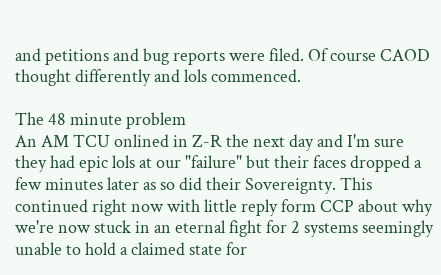and petitions and bug reports were filed. Of course CAOD thought differently and lols commenced.

The 48 minute problem
An AM TCU onlined in Z-R the next day and I'm sure they had epic lols at our "failure" but their faces dropped a few minutes later as so did their Sovereignty. This continued right now with little reply form CCP about why we're now stuck in an eternal fight for 2 systems seemingly unable to hold a claimed state for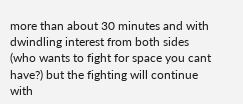more than about 30 minutes and with dwindling interest from both sides (who wants to fight for space you cant have?) but the fighting will continue with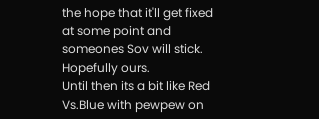the hope that it'll get fixed at some point and someones Sov will stick.
Hopefully ours.
Until then its a bit like Red Vs.Blue with pewpew on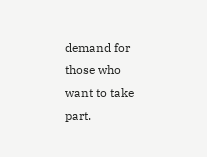demand for those who want to take part.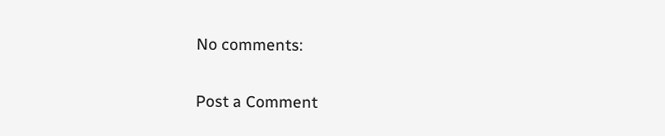No comments:

Post a Comment